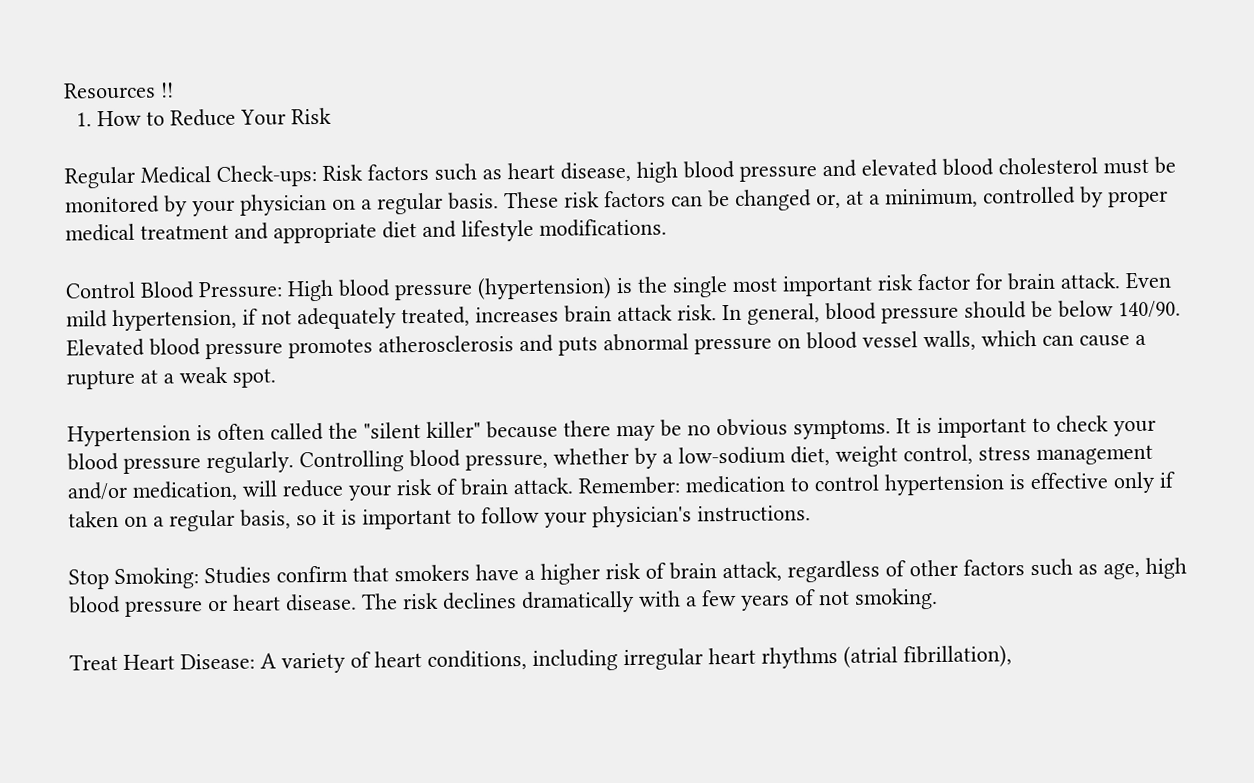Resources !!
  1. How to Reduce Your Risk

Regular Medical Check-ups: Risk factors such as heart disease, high blood pressure and elevated blood cholesterol must be monitored by your physician on a regular basis. These risk factors can be changed or, at a minimum, controlled by proper medical treatment and appropriate diet and lifestyle modifications.

Control Blood Pressure: High blood pressure (hypertension) is the single most important risk factor for brain attack. Even mild hypertension, if not adequately treated, increases brain attack risk. In general, blood pressure should be below 140/90. Elevated blood pressure promotes atherosclerosis and puts abnormal pressure on blood vessel walls, which can cause a rupture at a weak spot.

Hypertension is often called the "silent killer" because there may be no obvious symptoms. It is important to check your blood pressure regularly. Controlling blood pressure, whether by a low-sodium diet, weight control, stress management and/or medication, will reduce your risk of brain attack. Remember: medication to control hypertension is effective only if taken on a regular basis, so it is important to follow your physician's instructions.

Stop Smoking: Studies confirm that smokers have a higher risk of brain attack, regardless of other factors such as age, high blood pressure or heart disease. The risk declines dramatically with a few years of not smoking.

Treat Heart Disease: A variety of heart conditions, including irregular heart rhythms (atrial fibrillation),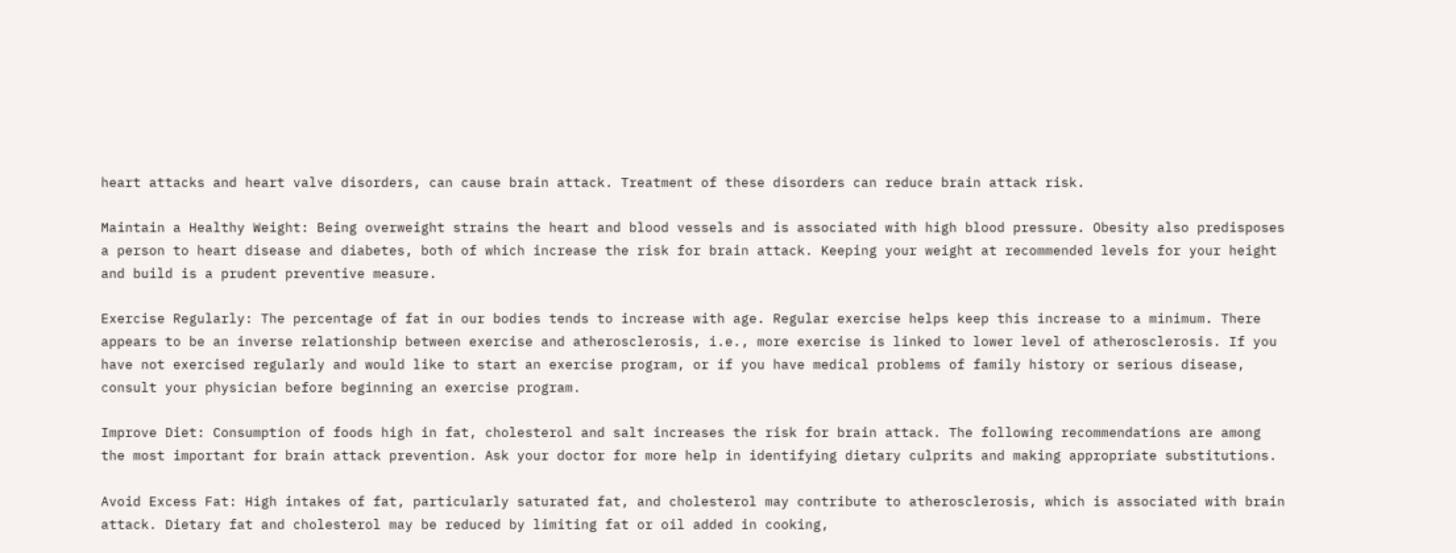heart attacks and heart valve disorders, can cause brain attack. Treatment of these disorders can reduce brain attack risk.

Maintain a Healthy Weight: Being overweight strains the heart and blood vessels and is associated with high blood pressure. Obesity also predisposes a person to heart disease and diabetes, both of which increase the risk for brain attack. Keeping your weight at recommended levels for your height and build is a prudent preventive measure.

Exercise Regularly: The percentage of fat in our bodies tends to increase with age. Regular exercise helps keep this increase to a minimum. There appears to be an inverse relationship between exercise and atherosclerosis, i.e., more exercise is linked to lower level of atherosclerosis. If you have not exercised regularly and would like to start an exercise program, or if you have medical problems of family history or serious disease, consult your physician before beginning an exercise program.

Improve Diet: Consumption of foods high in fat, cholesterol and salt increases the risk for brain attack. The following recommendations are among the most important for brain attack prevention. Ask your doctor for more help in identifying dietary culprits and making appropriate substitutions.

Avoid Excess Fat: High intakes of fat, particularly saturated fat, and cholesterol may contribute to atherosclerosis, which is associated with brain attack. Dietary fat and cholesterol may be reduced by limiting fat or oil added in cooking,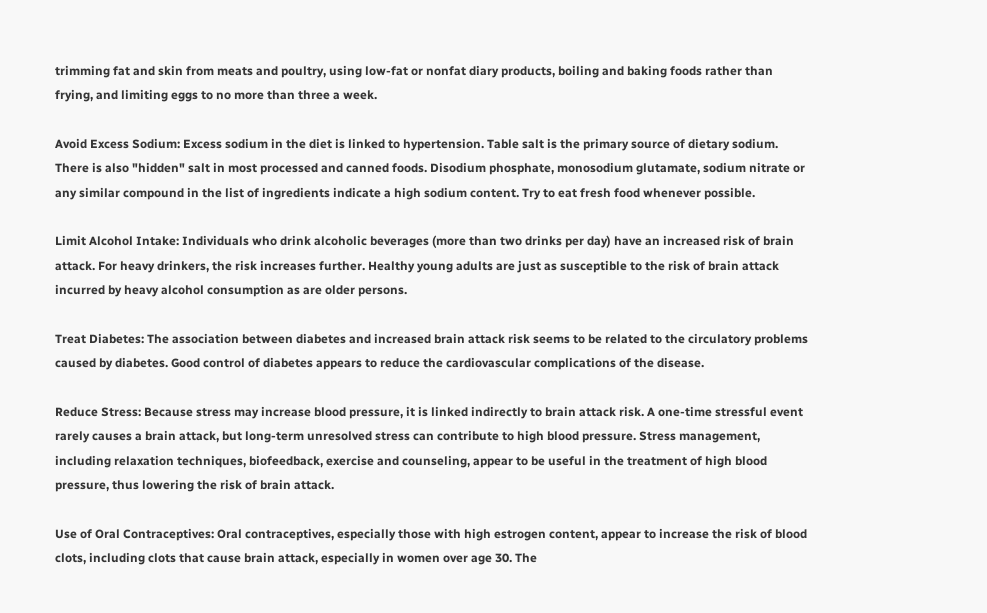trimming fat and skin from meats and poultry, using low-fat or nonfat diary products, boiling and baking foods rather than frying, and limiting eggs to no more than three a week.

Avoid Excess Sodium: Excess sodium in the diet is linked to hypertension. Table salt is the primary source of dietary sodium. There is also "hidden" salt in most processed and canned foods. Disodium phosphate, monosodium glutamate, sodium nitrate or any similar compound in the list of ingredients indicate a high sodium content. Try to eat fresh food whenever possible.

Limit Alcohol Intake: Individuals who drink alcoholic beverages (more than two drinks per day) have an increased risk of brain attack. For heavy drinkers, the risk increases further. Healthy young adults are just as susceptible to the risk of brain attack incurred by heavy alcohol consumption as are older persons.

Treat Diabetes: The association between diabetes and increased brain attack risk seems to be related to the circulatory problems caused by diabetes. Good control of diabetes appears to reduce the cardiovascular complications of the disease.

Reduce Stress: Because stress may increase blood pressure, it is linked indirectly to brain attack risk. A one-time stressful event rarely causes a brain attack, but long-term unresolved stress can contribute to high blood pressure. Stress management, including relaxation techniques, biofeedback, exercise and counseling, appear to be useful in the treatment of high blood pressure, thus lowering the risk of brain attack.

Use of Oral Contraceptives: Oral contraceptives, especially those with high estrogen content, appear to increase the risk of blood clots, including clots that cause brain attack, especially in women over age 30. The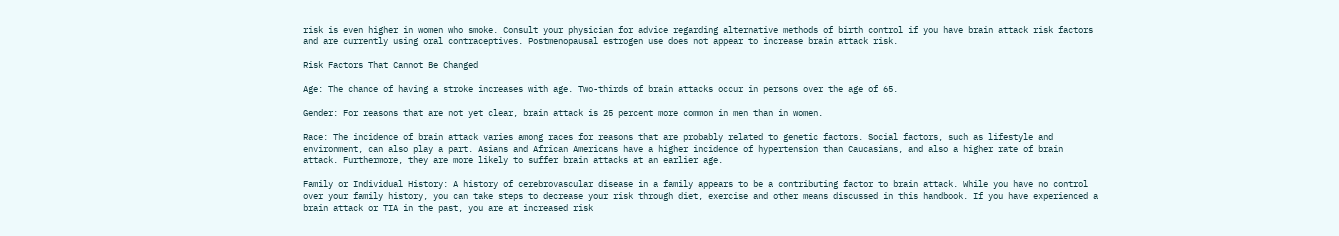risk is even higher in women who smoke. Consult your physician for advice regarding alternative methods of birth control if you have brain attack risk factors and are currently using oral contraceptives. Postmenopausal estrogen use does not appear to increase brain attack risk.

Risk Factors That Cannot Be Changed

Age: The chance of having a stroke increases with age. Two-thirds of brain attacks occur in persons over the age of 65.

Gender: For reasons that are not yet clear, brain attack is 25 percent more common in men than in women.

Race: The incidence of brain attack varies among races for reasons that are probably related to genetic factors. Social factors, such as lifestyle and environment, can also play a part. Asians and African Americans have a higher incidence of hypertension than Caucasians, and also a higher rate of brain attack. Furthermore, they are more likely to suffer brain attacks at an earlier age.

Family or Individual History: A history of cerebrovascular disease in a family appears to be a contributing factor to brain attack. While you have no control over your family history, you can take steps to decrease your risk through diet, exercise and other means discussed in this handbook. If you have experienced a brain attack or TIA in the past, you are at increased risk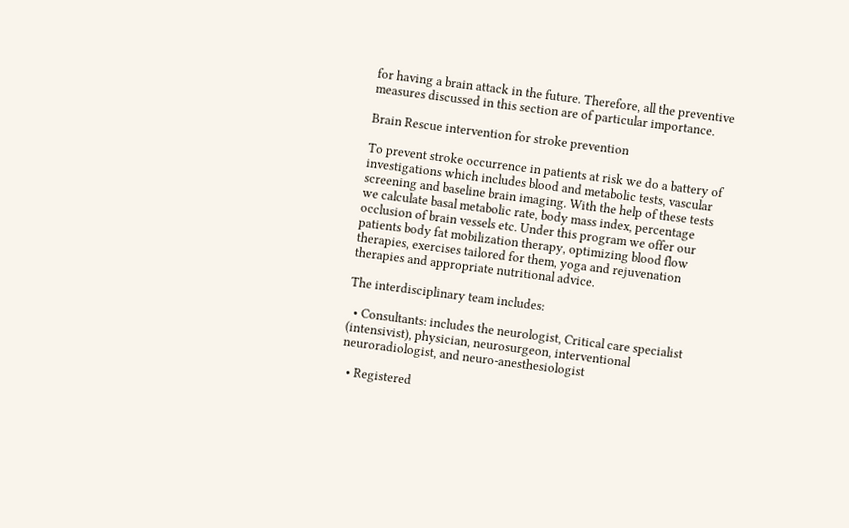for having a brain attack in the future. Therefore, all the preventive measures discussed in this section are of particular importance.

Brain Rescue intervention for stroke prevention

To prevent stroke occurrence in patients at risk we do a battery of investigations which includes blood and metabolic tests, vascular screening and baseline brain imaging. With the help of these tests we calculate basal metabolic rate, body mass index, percentage occlusion of brain vessels etc. Under this program we offer our patients body fat mobilization therapy, optimizing blood flow therapies, exercises tailored for them, yoga and rejuvenation therapies and appropriate nutritional advice.

The interdisciplinary team includes:

  • Consultants: includes the neurologist, Critical care specialist (intensivist), physician, neurosurgeon, interventional neuroradiologist, and neuro-anesthesiologist

  • Registered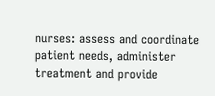nurses: assess and coordinate patient needs, administer treatment and provide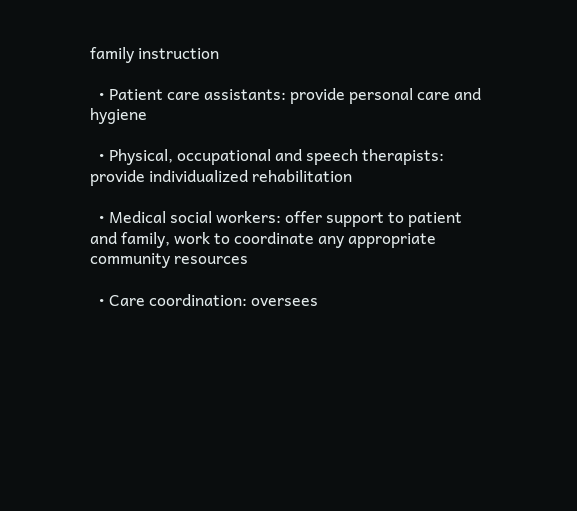family instruction

  • Patient care assistants: provide personal care and hygiene

  • Physical, occupational and speech therapists: provide individualized rehabilitation

  • Medical social workers: offer support to patient and family, work to coordinate any appropriate community resources

  • Care coordination: oversees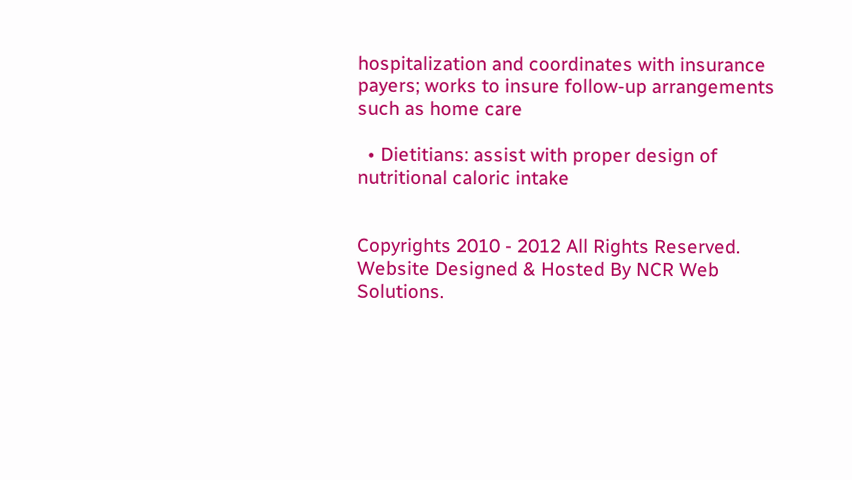hospitalization and coordinates with insurance payers; works to insure follow-up arrangements such as home care

  • Dietitians: assist with proper design of nutritional caloric intake


Copyrights 2010 - 2012 All Rights Reserved. Website Designed & Hosted By NCR Web Solutions.